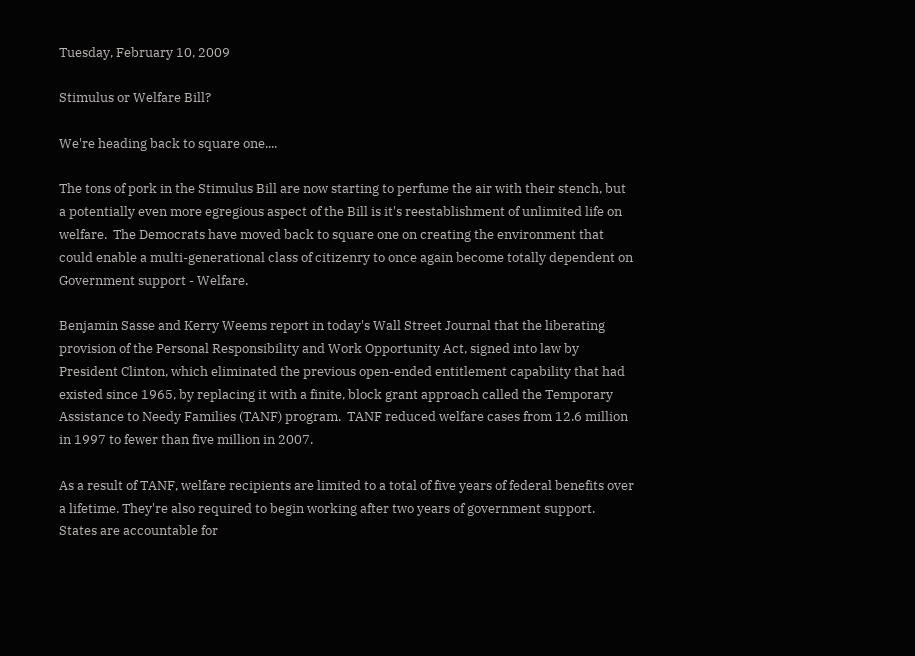Tuesday, February 10, 2009

Stimulus or Welfare Bill?

We're heading back to square one....

The tons of pork in the Stimulus Bill are now starting to perfume the air with their stench, but a potentially even more egregious aspect of the Bill is it's reestablishment of unlimited life on welfare.  The Democrats have moved back to square one on creating the environment that could enable a multi-generational class of citizenry to once again become totally dependent on Government support - Welfare.

Benjamin Sasse and Kerry Weems report in today's Wall Street Journal that the liberating provision of the Personal Responsibility and Work Opportunity Act, signed into law by President Clinton, which eliminated the previous open-ended entitlement capability that had existed since 1965, by replacing it with a finite, block grant approach called the Temporary Assistance to Needy Families (TANF) program.  TANF reduced welfare cases from 12.6 million in 1997 to fewer than five million in 2007.

As a result of TANF, welfare recipients are limited to a total of five years of federal benefits over a lifetime. They're also required to begin working after two years of government support. States are accountable for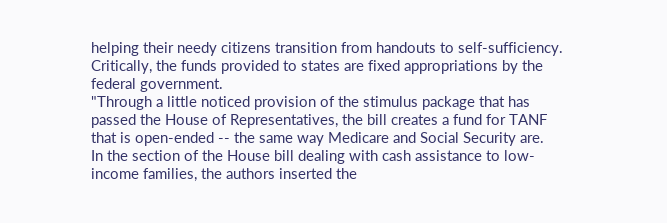helping their needy citizens transition from handouts to self-sufficiency. Critically, the funds provided to states are fixed appropriations by the federal government.
"Through a little noticed provision of the stimulus package that has passed the House of Representatives, the bill creates a fund for TANF that is open-ended -- the same way Medicare and Social Security are.
In the section of the House bill dealing with cash assistance to low-income families, the authors inserted the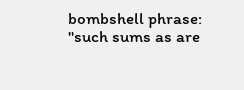bombshell phrase: "such sums as are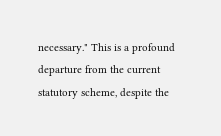necessary." This is a profound departure from the current statutory scheme, despite the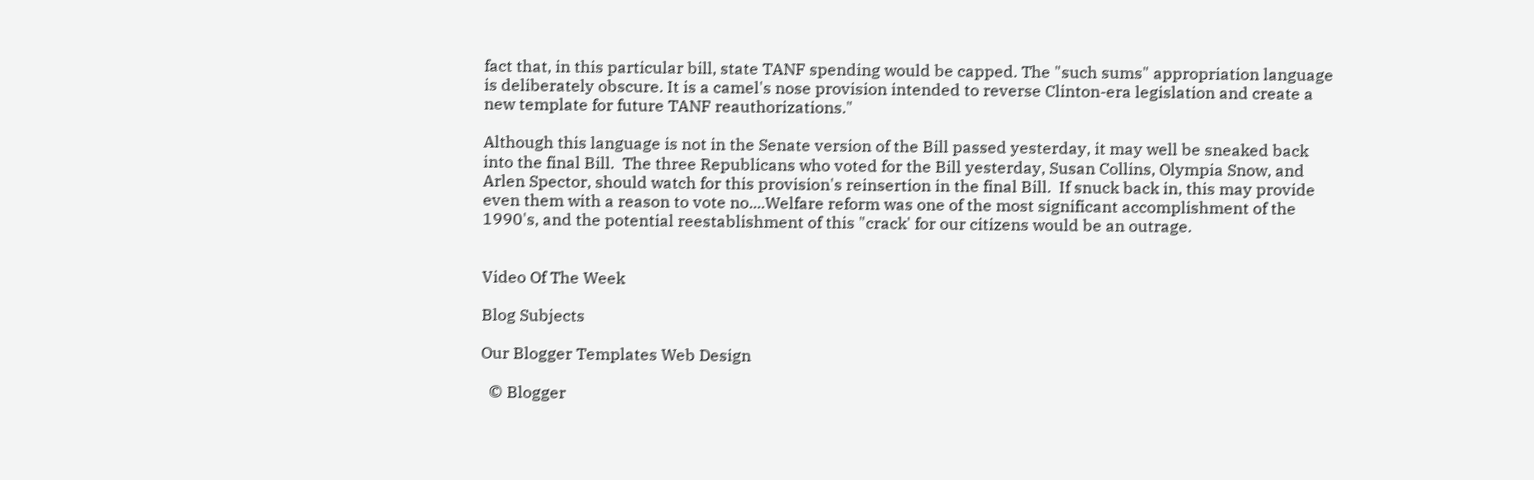fact that, in this particular bill, state TANF spending would be capped. The "such sums" appropriation language is deliberately obscure. It is a camel's nose provision intended to reverse Clinton-era legislation and create a new template for future TANF reauthorizations."

Although this language is not in the Senate version of the Bill passed yesterday, it may well be sneaked back into the final Bill.  The three Republicans who voted for the Bill yesterday, Susan Collins, Olympia Snow, and Arlen Spector, should watch for this provision's reinsertion in the final Bill.  If snuck back in, this may provide even them with a reason to vote no....Welfare reform was one of the most significant accomplishment of the 1990's, and the potential reestablishment of this "crack' for our citizens would be an outrage.


Video Of The Week

Blog Subjects

Our Blogger Templates Web Design

  © Blogger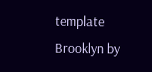template Brooklyn by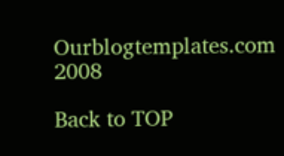Ourblogtemplates.com 2008

Back to TOP